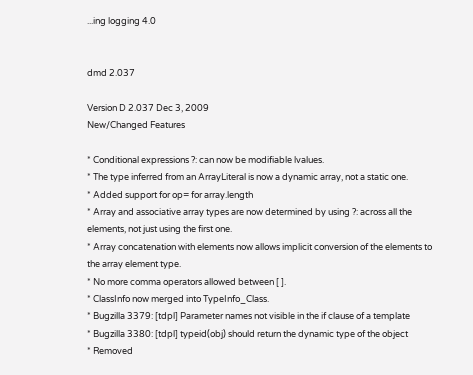...ing logging 4.0


dmd 2.037

Version D 2.037 Dec 3, 2009
New/Changed Features

* Conditional expressions ?: can now be modifiable lvalues.
* The type inferred from an ArrayLiteral is now a dynamic array, not a static one.
* Added support for op= for array.length
* Array and associative array types are now determined by using ?: across all the elements, not just using the first one.
* Array concatenation with elements now allows implicit conversion of the elements to the array element type.
* No more comma operators allowed between [ ].
* ClassInfo now merged into TypeInfo_Class.
* Bugzilla 3379: [tdpl] Parameter names not visible in the if clause of a template
* Bugzilla 3380: [tdpl] typeid(obj) should return the dynamic type of the object
* Removed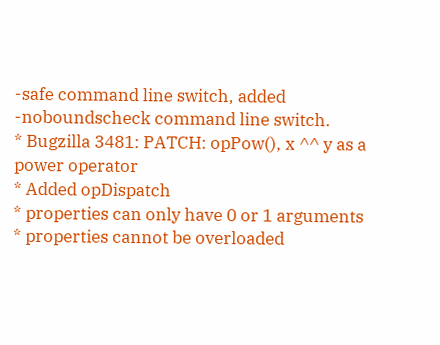-safe command line switch, added -noboundscheck command line switch.
* Bugzilla 3481: PATCH: opPow(), x ^^ y as a power operator
* Added opDispatch
* properties can only have 0 or 1 arguments
* properties cannot be overloaded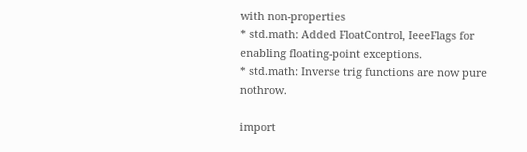with non-properties
* std.math: Added FloatControl, IeeeFlags for enabling floating-point exceptions.
* std.math: Inverse trig functions are now pure nothrow.

import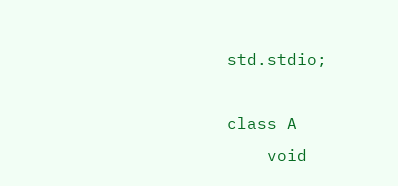std.stdio;

class A
    void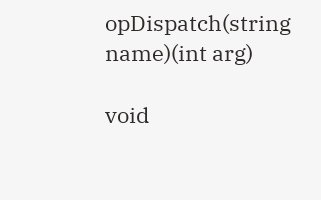opDispatch(string name)(int arg)

void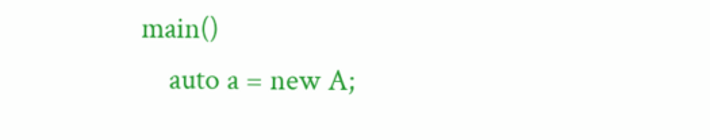main()
    auto a = new A;